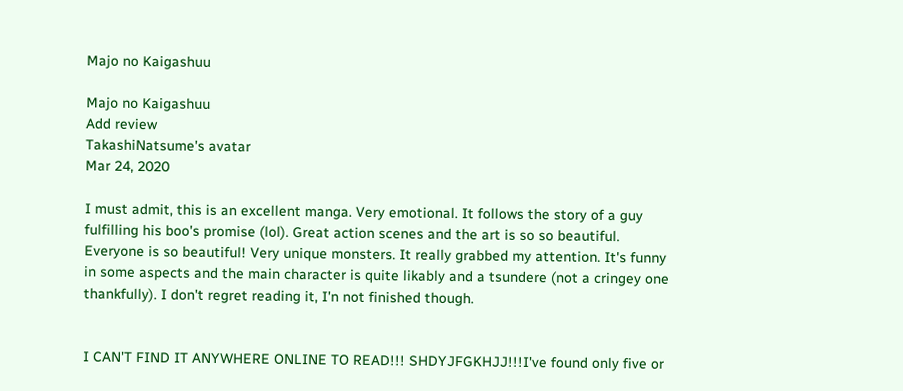Majo no Kaigashuu

Majo no Kaigashuu
Add review
TakashiNatsume's avatar
Mar 24, 2020

I must admit, this is an excellent manga. Very emotional. It follows the story of a guy fulfilling his boo's promise (lol). Great action scenes and the art is so so beautiful. Everyone is so beautiful! Very unique monsters. It really grabbed my attention. It's funny in some aspects and the main character is quite likably and a tsundere (not a cringey one thankfully). I don't regret reading it, I'n not finished though.


I CAN'T FIND IT ANYWHERE ONLINE TO READ!!! SHDYJFGKHJJ!!!I've found only five or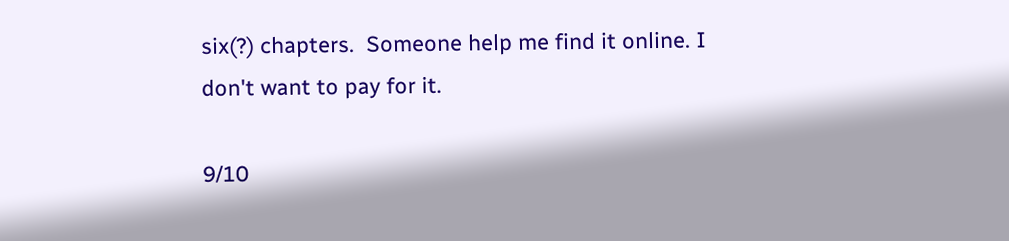six(?) chapters.  Someone help me find it online. I don't want to pay for it.

9/10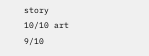story
10/10 art
9/10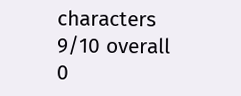characters
9/10 overall
0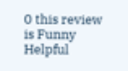0 this review is Funny Helpful